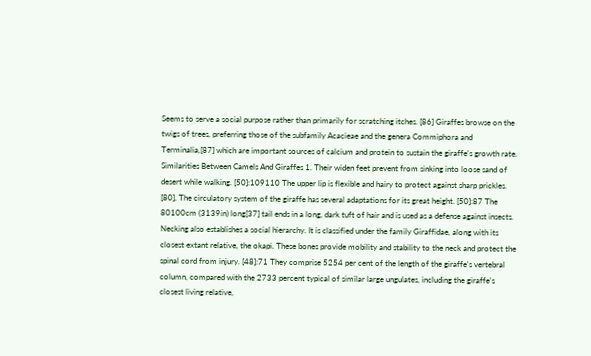Seems to serve a social purpose rather than primarily for scratching itches. [86] Giraffes browse on the twigs of trees, preferring those of the subfamily Acacieae and the genera Commiphora and Terminalia,[87] which are important sources of calcium and protein to sustain the giraffe's growth rate. Similarities Between Camels And Giraffes 1. Their widen feet prevent from sinking into loose sand of desert while walking. [50]:109110 The upper lip is flexible and hairy to protect against sharp prickles. [80], The circulatory system of the giraffe has several adaptations for its great height. [50]:87 The 80100cm (3139in) long[37] tail ends in a long, dark tuft of hair and is used as a defense against insects. Necking also establishes a social hierarchy. It is classified under the family Giraffidae, along with its closest extant relative, the okapi. These bones provide mobility and stability to the neck and protect the spinal cord from injury. [48]:71 They comprise 5254 per cent of the length of the giraffe's vertebral column, compared with the 2733 percent typical of similar large ungulates, including the giraffe's closest living relative,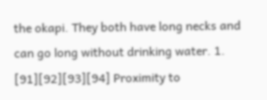the okapi. They both have long necks and can go long without drinking water. 1. [91][92][93][94] Proximity to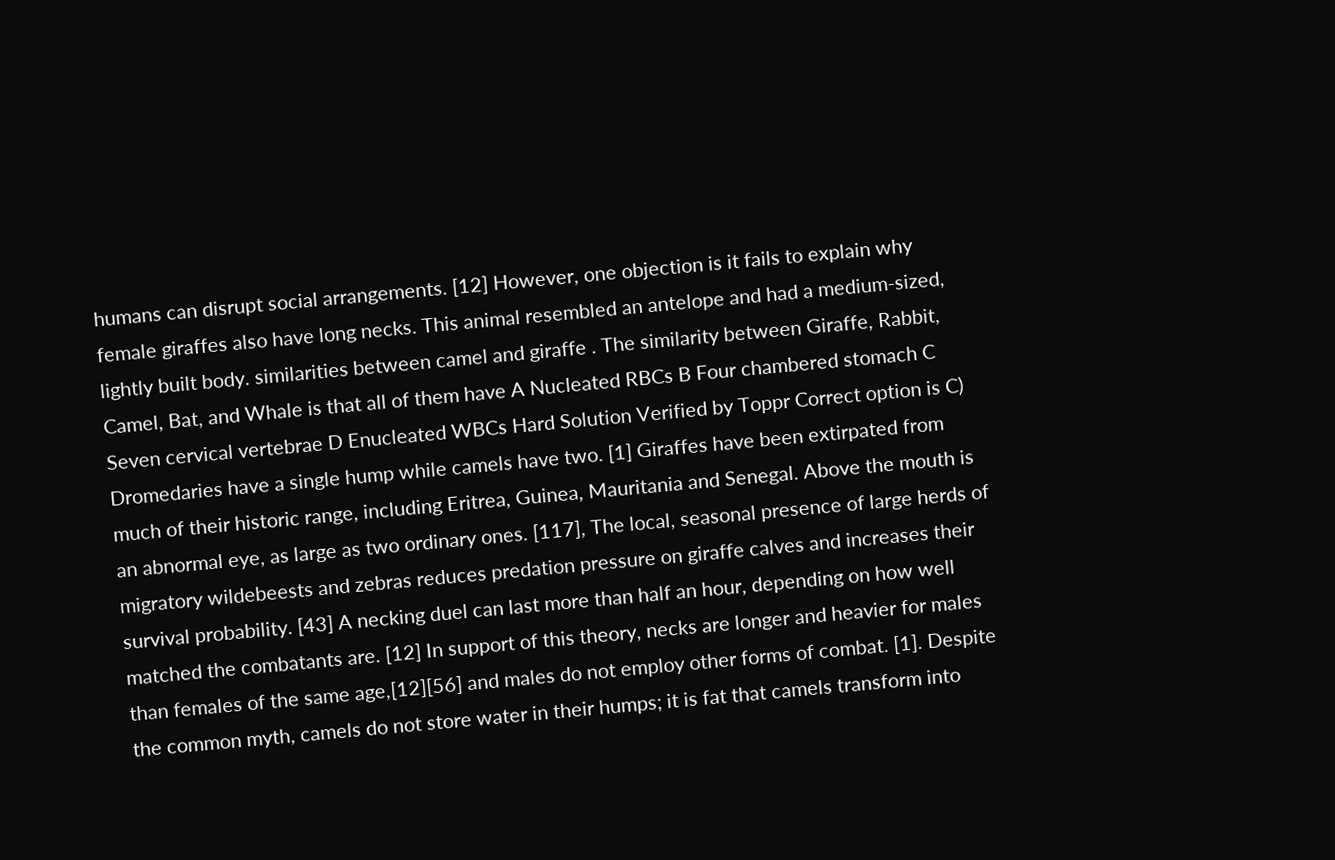humans can disrupt social arrangements. [12] However, one objection is it fails to explain why female giraffes also have long necks. This animal resembled an antelope and had a medium-sized, lightly built body. similarities between camel and giraffe . The similarity between Giraffe, Rabbit, Camel, Bat, and Whale is that all of them have A Nucleated RBCs B Four chambered stomach C Seven cervical vertebrae D Enucleated WBCs Hard Solution Verified by Toppr Correct option is C) Dromedaries have a single hump while camels have two. [1] Giraffes have been extirpated from much of their historic range, including Eritrea, Guinea, Mauritania and Senegal. Above the mouth is an abnormal eye, as large as two ordinary ones. [117], The local, seasonal presence of large herds of migratory wildebeests and zebras reduces predation pressure on giraffe calves and increases their survival probability. [43] A necking duel can last more than half an hour, depending on how well matched the combatants are. [12] In support of this theory, necks are longer and heavier for males than females of the same age,[12][56] and males do not employ other forms of combat. [1]. Despite the common myth, camels do not store water in their humps; it is fat that camels transform into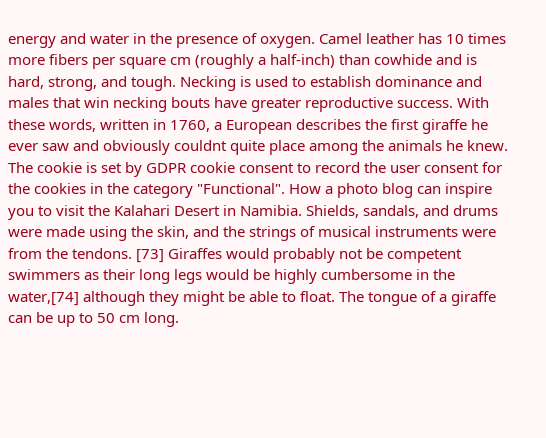energy and water in the presence of oxygen. Camel leather has 10 times more fibers per square cm (roughly a half-inch) than cowhide and is hard, strong, and tough. Necking is used to establish dominance and males that win necking bouts have greater reproductive success. With these words, written in 1760, a European describes the first giraffe he ever saw and obviously couldnt quite place among the animals he knew. The cookie is set by GDPR cookie consent to record the user consent for the cookies in the category "Functional". How a photo blog can inspire you to visit the Kalahari Desert in Namibia. Shields, sandals, and drums were made using the skin, and the strings of musical instruments were from the tendons. [73] Giraffes would probably not be competent swimmers as their long legs would be highly cumbersome in the water,[74] although they might be able to float. The tongue of a giraffe can be up to 50 cm long.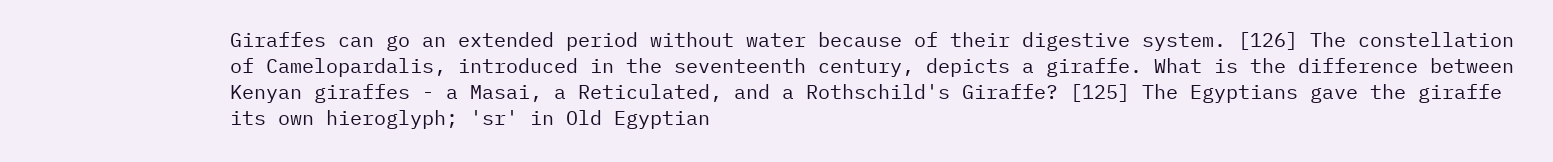Giraffes can go an extended period without water because of their digestive system. [126] The constellation of Camelopardalis, introduced in the seventeenth century, depicts a giraffe. What is the difference between Kenyan giraffes - a Masai, a Reticulated, and a Rothschild's Giraffe? [125] The Egyptians gave the giraffe its own hieroglyph; 'sr' in Old Egyptian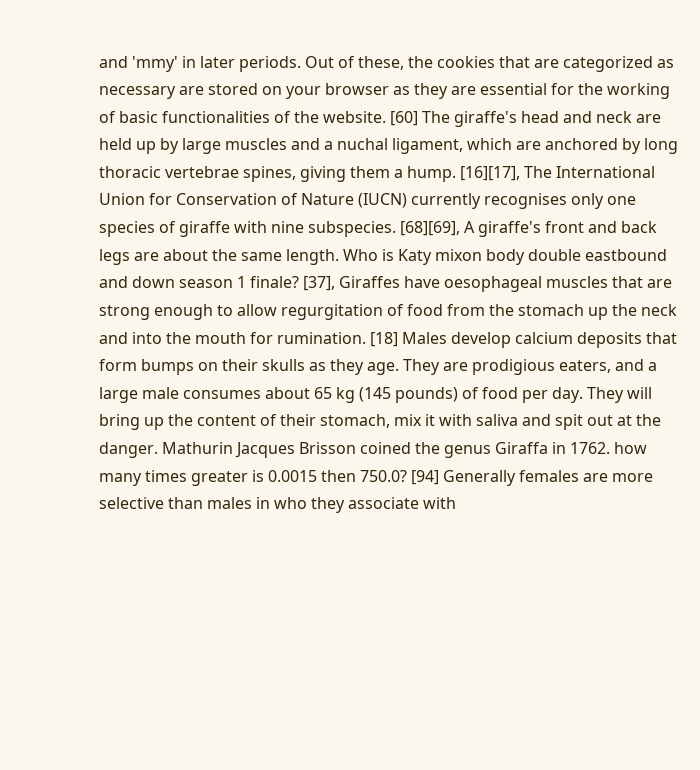and 'mmy' in later periods. Out of these, the cookies that are categorized as necessary are stored on your browser as they are essential for the working of basic functionalities of the website. [60] The giraffe's head and neck are held up by large muscles and a nuchal ligament, which are anchored by long thoracic vertebrae spines, giving them a hump. [16][17], The International Union for Conservation of Nature (IUCN) currently recognises only one species of giraffe with nine subspecies. [68][69], A giraffe's front and back legs are about the same length. Who is Katy mixon body double eastbound and down season 1 finale? [37], Giraffes have oesophageal muscles that are strong enough to allow regurgitation of food from the stomach up the neck and into the mouth for rumination. [18] Males develop calcium deposits that form bumps on their skulls as they age. They are prodigious eaters, and a large male consumes about 65 kg (145 pounds) of food per day. They will bring up the content of their stomach, mix it with saliva and spit out at the danger. Mathurin Jacques Brisson coined the genus Giraffa in 1762. how many times greater is 0.0015 then 750.0? [94] Generally females are more selective than males in who they associate with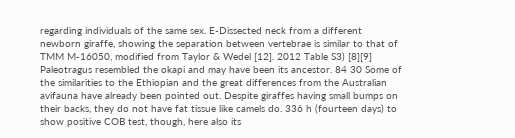regarding individuals of the same sex. E-Dissected neck from a different newborn giraffe, showing the separation between vertebrae is similar to that of TMM M-16050, modified from Taylor & Wedel [12]. 2012 Table S3) [8][9] Paleotragus resembled the okapi and may have been its ancestor. 84 30 Some of the similarities to the Ethiopian and the great differences from the Australian avifauna have already been pointed out. Despite giraffes having small bumps on their backs, they do not have fat tissue like camels do. 336 h (fourteen days) to show positive COB test, though, here also its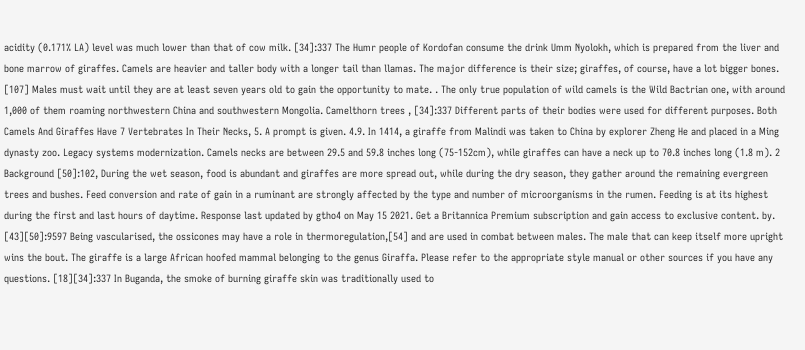acidity (0.171% LA) level was much lower than that of cow milk. [34]:337 The Humr people of Kordofan consume the drink Umm Nyolokh, which is prepared from the liver and bone marrow of giraffes. Camels are heavier and taller body with a longer tail than llamas. The major difference is their size; giraffes, of course, have a lot bigger bones. [107] Males must wait until they are at least seven years old to gain the opportunity to mate. . The only true population of wild camels is the Wild Bactrian one, with around 1,000 of them roaming northwestern China and southwestern Mongolia. Camelthorn trees , [34]:337 Different parts of their bodies were used for different purposes. Both Camels And Giraffes Have 7 Vertebrates In Their Necks, 5. A prompt is given. 4.9. In 1414, a giraffe from Malindi was taken to China by explorer Zheng He and placed in a Ming dynasty zoo. Legacy systems modernization. Camels necks are between 29.5 and 59.8 inches long (75-152cm), while giraffes can have a neck up to 70.8 inches long (1.8 m). 2 Background [50]:102, During the wet season, food is abundant and giraffes are more spread out, while during the dry season, they gather around the remaining evergreen trees and bushes. Feed conversion and rate of gain in a ruminant are strongly affected by the type and number of microorganisms in the rumen. Feeding is at its highest during the first and last hours of daytime. Response last updated by gtho4 on May 15 2021. Get a Britannica Premium subscription and gain access to exclusive content. by. [43][50]:9597 Being vascularised, the ossicones may have a role in thermoregulation,[54] and are used in combat between males. The male that can keep itself more upright wins the bout. The giraffe is a large African hoofed mammal belonging to the genus Giraffa. Please refer to the appropriate style manual or other sources if you have any questions. [18][34]:337 In Buganda, the smoke of burning giraffe skin was traditionally used to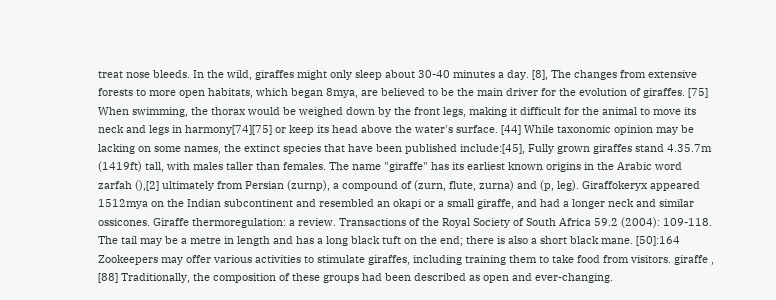treat nose bleeds. In the wild, giraffes might only sleep about 30-40 minutes a day. [8], The changes from extensive forests to more open habitats, which began 8mya, are believed to be the main driver for the evolution of giraffes. [75] When swimming, the thorax would be weighed down by the front legs, making it difficult for the animal to move its neck and legs in harmony[74][75] or keep its head above the water's surface. [44] While taxonomic opinion may be lacking on some names, the extinct species that have been published include:[45], Fully grown giraffes stand 4.35.7m (1419ft) tall, with males taller than females. The name "giraffe" has its earliest known origins in the Arabic word zarfah (),[2] ultimately from Persian (zurnp), a compound of (zurn, flute, zurna) and (p, leg). Giraffokeryx appeared 1512mya on the Indian subcontinent and resembled an okapi or a small giraffe, and had a longer neck and similar ossicones. Giraffe thermoregulation: a review. Transactions of the Royal Society of South Africa 59.2 (2004): 109-118. The tail may be a metre in length and has a long black tuft on the end; there is also a short black mane. [50]:164 Zookeepers may offer various activities to stimulate giraffes, including training them to take food from visitors. giraffe , [88] Traditionally, the composition of these groups had been described as open and ever-changing.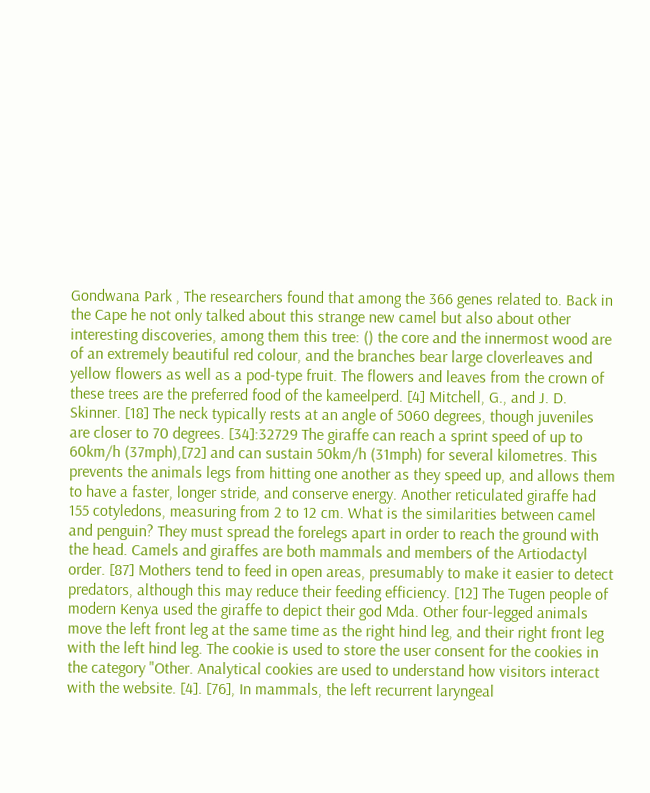Gondwana Park , The researchers found that among the 366 genes related to. Back in the Cape he not only talked about this strange new camel but also about other interesting discoveries, among them this tree: () the core and the innermost wood are of an extremely beautiful red colour, and the branches bear large cloverleaves and yellow flowers as well as a pod-type fruit. The flowers and leaves from the crown of these trees are the preferred food of the kameelperd. [4] Mitchell, G., and J. D. Skinner. [18] The neck typically rests at an angle of 5060 degrees, though juveniles are closer to 70 degrees. [34]:32729 The giraffe can reach a sprint speed of up to 60km/h (37mph),[72] and can sustain 50km/h (31mph) for several kilometres. This prevents the animals legs from hitting one another as they speed up, and allows them to have a faster, longer stride, and conserve energy. Another reticulated giraffe had 155 cotyledons, measuring from 2 to 12 cm. What is the similarities between camel and penguin? They must spread the forelegs apart in order to reach the ground with the head. Camels and giraffes are both mammals and members of the Artiodactyl order. [87] Mothers tend to feed in open areas, presumably to make it easier to detect predators, although this may reduce their feeding efficiency. [12] The Tugen people of modern Kenya used the giraffe to depict their god Mda. Other four-legged animals move the left front leg at the same time as the right hind leg, and their right front leg with the left hind leg. The cookie is used to store the user consent for the cookies in the category "Other. Analytical cookies are used to understand how visitors interact with the website. [4]. [76], In mammals, the left recurrent laryngeal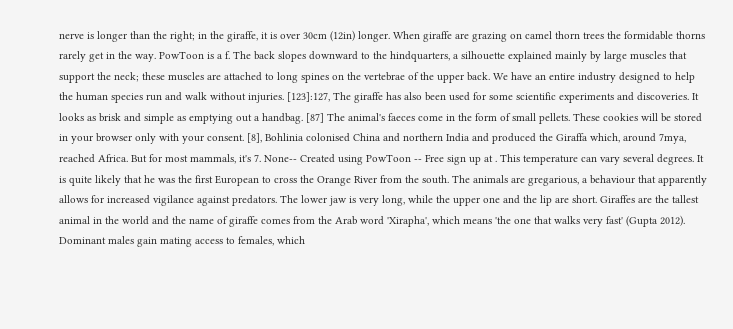nerve is longer than the right; in the giraffe, it is over 30cm (12in) longer. When giraffe are grazing on camel thorn trees the formidable thorns rarely get in the way. PowToon is a f. The back slopes downward to the hindquarters, a silhouette explained mainly by large muscles that support the neck; these muscles are attached to long spines on the vertebrae of the upper back. We have an entire industry designed to help the human species run and walk without injuries. [123]:127, The giraffe has also been used for some scientific experiments and discoveries. It looks as brisk and simple as emptying out a handbag. [87] The animal's faeces come in the form of small pellets. These cookies will be stored in your browser only with your consent. [8], Bohlinia colonised China and northern India and produced the Giraffa which, around 7mya, reached Africa. But for most mammals, it's 7. None-- Created using PowToon -- Free sign up at . This temperature can vary several degrees. It is quite likely that he was the first European to cross the Orange River from the south. The animals are gregarious, a behaviour that apparently allows for increased vigilance against predators. The lower jaw is very long, while the upper one and the lip are short. Giraffes are the tallest animal in the world and the name of giraffe comes from the Arab word 'Xirapha', which means 'the one that walks very fast' (Gupta 2012). Dominant males gain mating access to females, which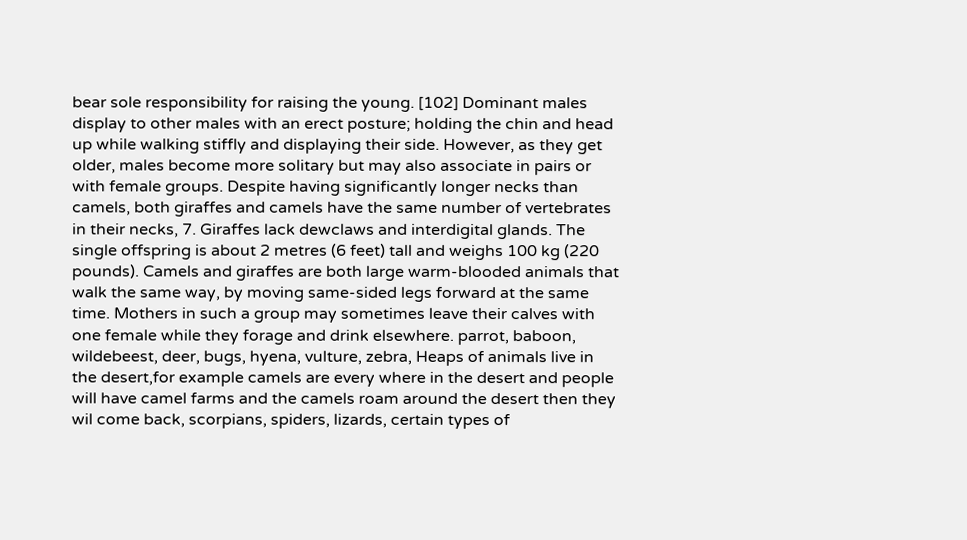bear sole responsibility for raising the young. [102] Dominant males display to other males with an erect posture; holding the chin and head up while walking stiffly and displaying their side. However, as they get older, males become more solitary but may also associate in pairs or with female groups. Despite having significantly longer necks than camels, both giraffes and camels have the same number of vertebrates in their necks, 7. Giraffes lack dewclaws and interdigital glands. The single offspring is about 2 metres (6 feet) tall and weighs 100 kg (220 pounds). Camels and giraffes are both large warm-blooded animals that walk the same way, by moving same-sided legs forward at the same time. Mothers in such a group may sometimes leave their calves with one female while they forage and drink elsewhere. parrot, baboon, wildebeest, deer, bugs, hyena, vulture, zebra, Heaps of animals live in the desert,for example camels are every where in the desert and people will have camel farms and the camels roam around the desert then they wil come back, scorpians, spiders, lizards, certain types of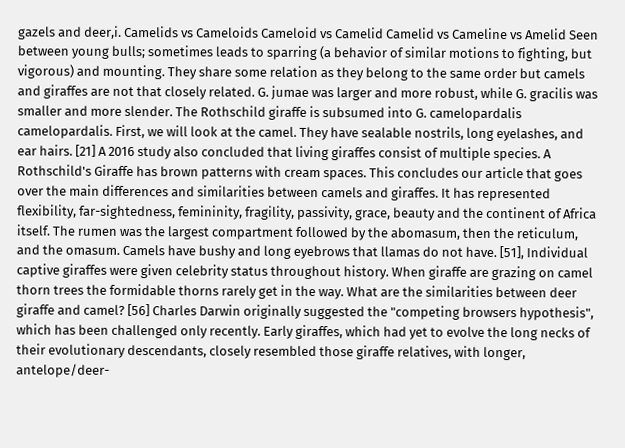gazels and deer,i. Camelids vs Cameloids Cameloid vs Camelid Camelid vs Cameline vs Amelid Seen between young bulls; sometimes leads to sparring (a behavior of similar motions to fighting, but vigorous) and mounting. They share some relation as they belong to the same order but camels and giraffes are not that closely related. G. jumae was larger and more robust, while G. gracilis was smaller and more slender. The Rothschild giraffe is subsumed into G. camelopardalis camelopardalis. First, we will look at the camel. They have sealable nostrils, long eyelashes, and ear hairs. [21] A 2016 study also concluded that living giraffes consist of multiple species. A Rothschild's Giraffe has brown patterns with cream spaces. This concludes our article that goes over the main differences and similarities between camels and giraffes. It has represented flexibility, far-sightedness, femininity, fragility, passivity, grace, beauty and the continent of Africa itself. The rumen was the largest compartment followed by the abomasum, then the reticulum, and the omasum. Camels have bushy and long eyebrows that llamas do not have. [51], Individual captive giraffes were given celebrity status throughout history. When giraffe are grazing on camel thorn trees the formidable thorns rarely get in the way. What are the similarities between deer giraffe and camel? [56] Charles Darwin originally suggested the "competing browsers hypothesis", which has been challenged only recently. Early giraffes, which had yet to evolve the long necks of their evolutionary descendants, closely resembled those giraffe relatives, with longer, antelope/deer-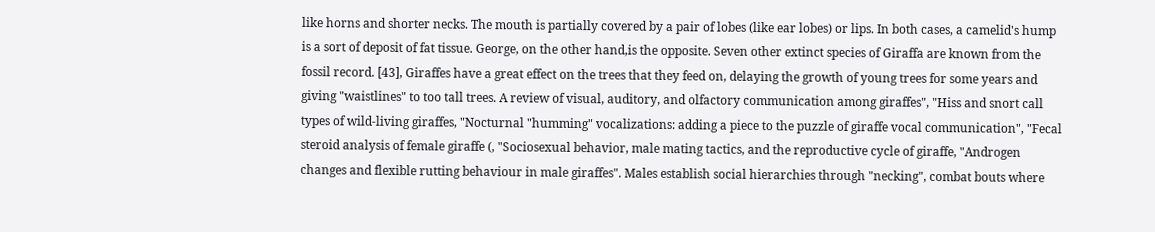like horns and shorter necks. The mouth is partially covered by a pair of lobes (like ear lobes) or lips. In both cases, a camelid's hump is a sort of deposit of fat tissue. George, on the other hand,is the opposite. Seven other extinct species of Giraffa are known from the fossil record. [43], Giraffes have a great effect on the trees that they feed on, delaying the growth of young trees for some years and giving "waistlines" to too tall trees. A review of visual, auditory, and olfactory communication among giraffes", "Hiss and snort call types of wild-living giraffes, "Nocturnal "humming" vocalizations: adding a piece to the puzzle of giraffe vocal communication", "Fecal steroid analysis of female giraffe (, "Sociosexual behavior, male mating tactics, and the reproductive cycle of giraffe, "Androgen changes and flexible rutting behaviour in male giraffes". Males establish social hierarchies through "necking", combat bouts where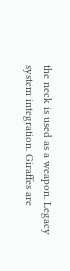the neck is used as a weapon. Legacy system integration. Giraffes are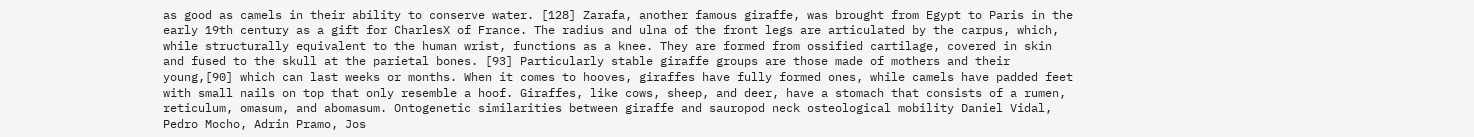as good as camels in their ability to conserve water. [128] Zarafa, another famous giraffe, was brought from Egypt to Paris in the early 19th century as a gift for CharlesX of France. The radius and ulna of the front legs are articulated by the carpus, which, while structurally equivalent to the human wrist, functions as a knee. They are formed from ossified cartilage, covered in skin and fused to the skull at the parietal bones. [93] Particularly stable giraffe groups are those made of mothers and their young,[90] which can last weeks or months. When it comes to hooves, giraffes have fully formed ones, while camels have padded feet with small nails on top that only resemble a hoof. Giraffes, like cows, sheep, and deer, have a stomach that consists of a rumen, reticulum, omasum, and abomasum. Ontogenetic similarities between giraffe and sauropod neck osteological mobility Daniel Vidal, Pedro Mocho, Adrin Pramo, Jos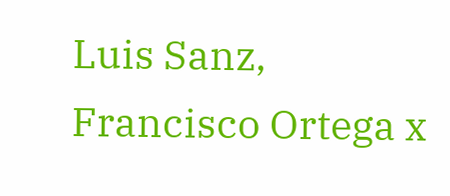Luis Sanz, Francisco Ortega x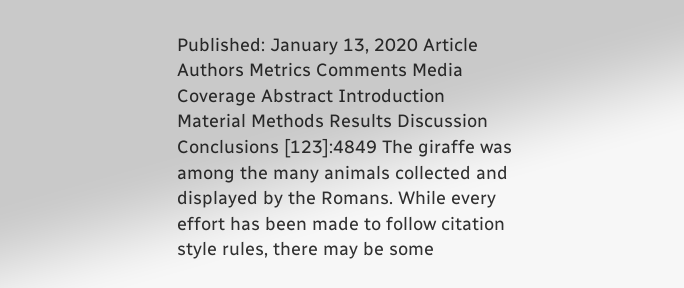Published: January 13, 2020 Article Authors Metrics Comments Media Coverage Abstract Introduction Material Methods Results Discussion Conclusions [123]:4849 The giraffe was among the many animals collected and displayed by the Romans. While every effort has been made to follow citation style rules, there may be some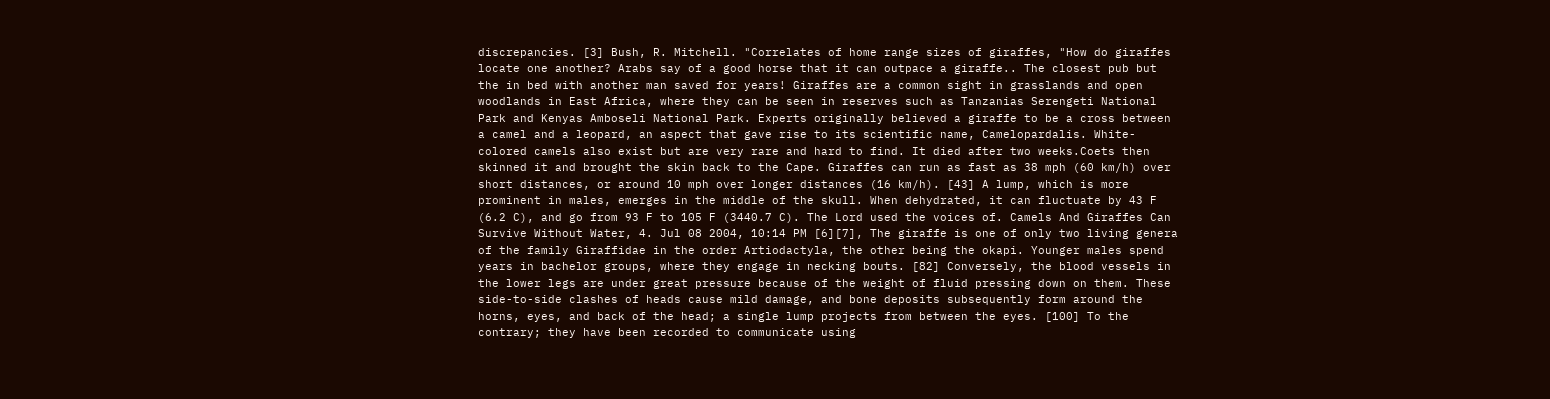discrepancies. [3] Bush, R. Mitchell. "Correlates of home range sizes of giraffes, "How do giraffes locate one another? Arabs say of a good horse that it can outpace a giraffe.. The closest pub but the in bed with another man saved for years! Giraffes are a common sight in grasslands and open woodlands in East Africa, where they can be seen in reserves such as Tanzanias Serengeti National Park and Kenyas Amboseli National Park. Experts originally believed a giraffe to be a cross between a camel and a leopard, an aspect that gave rise to its scientific name, Camelopardalis. White-colored camels also exist but are very rare and hard to find. It died after two weeks.Coets then skinned it and brought the skin back to the Cape. Giraffes can run as fast as 38 mph (60 km/h) over short distances, or around 10 mph over longer distances (16 km/h). [43] A lump, which is more prominent in males, emerges in the middle of the skull. When dehydrated, it can fluctuate by 43 F (6.2 C), and go from 93 F to 105 F (3440.7 C). The Lord used the voices of. Camels And Giraffes Can Survive Without Water, 4. Jul 08 2004, 10:14 PM [6][7], The giraffe is one of only two living genera of the family Giraffidae in the order Artiodactyla, the other being the okapi. Younger males spend years in bachelor groups, where they engage in necking bouts. [82] Conversely, the blood vessels in the lower legs are under great pressure because of the weight of fluid pressing down on them. These side-to-side clashes of heads cause mild damage, and bone deposits subsequently form around the horns, eyes, and back of the head; a single lump projects from between the eyes. [100] To the contrary; they have been recorded to communicate using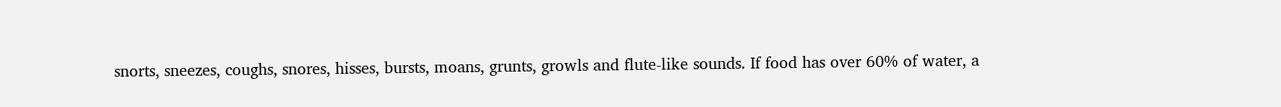snorts, sneezes, coughs, snores, hisses, bursts, moans, grunts, growls and flute-like sounds. If food has over 60% of water, a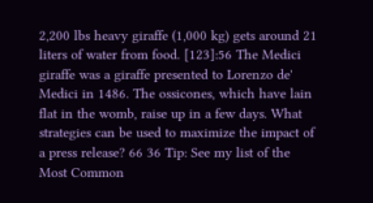2,200 lbs heavy giraffe (1,000 kg) gets around 21 liters of water from food. [123]:56 The Medici giraffe was a giraffe presented to Lorenzo de' Medici in 1486. The ossicones, which have lain flat in the womb, raise up in a few days. What strategies can be used to maximize the impact of a press release? 66 36 Tip: See my list of the Most Common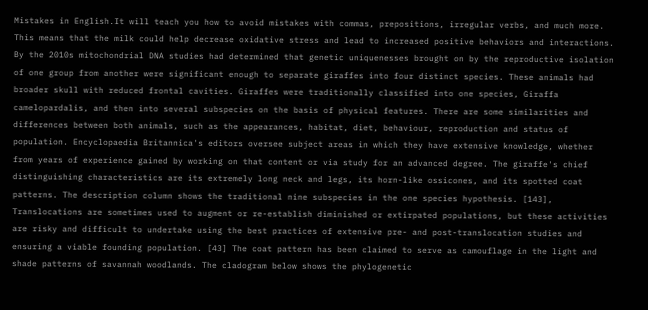Mistakes in English.It will teach you how to avoid mistakes with commas, prepositions, irregular verbs, and much more. This means that the milk could help decrease oxidative stress and lead to increased positive behaviors and interactions. By the 2010s mitochondrial DNA studies had determined that genetic uniquenesses brought on by the reproductive isolation of one group from another were significant enough to separate giraffes into four distinct species. These animals had broader skull with reduced frontal cavities. Giraffes were traditionally classified into one species, Giraffa camelopardalis, and then into several subspecies on the basis of physical features. There are some similarities and differences between both animals, such as the appearances, habitat, diet, behaviour, reproduction and status of population. Encyclopaedia Britannica's editors oversee subject areas in which they have extensive knowledge, whether from years of experience gained by working on that content or via study for an advanced degree. The giraffe's chief distinguishing characteristics are its extremely long neck and legs, its horn-like ossicones, and its spotted coat patterns. The description column shows the traditional nine subspecies in the one species hypothesis. [143], Translocations are sometimes used to augment or re-establish diminished or extirpated populations, but these activities are risky and difficult to undertake using the best practices of extensive pre- and post-translocation studies and ensuring a viable founding population. [43] The coat pattern has been claimed to serve as camouflage in the light and shade patterns of savannah woodlands. The cladogram below shows the phylogenetic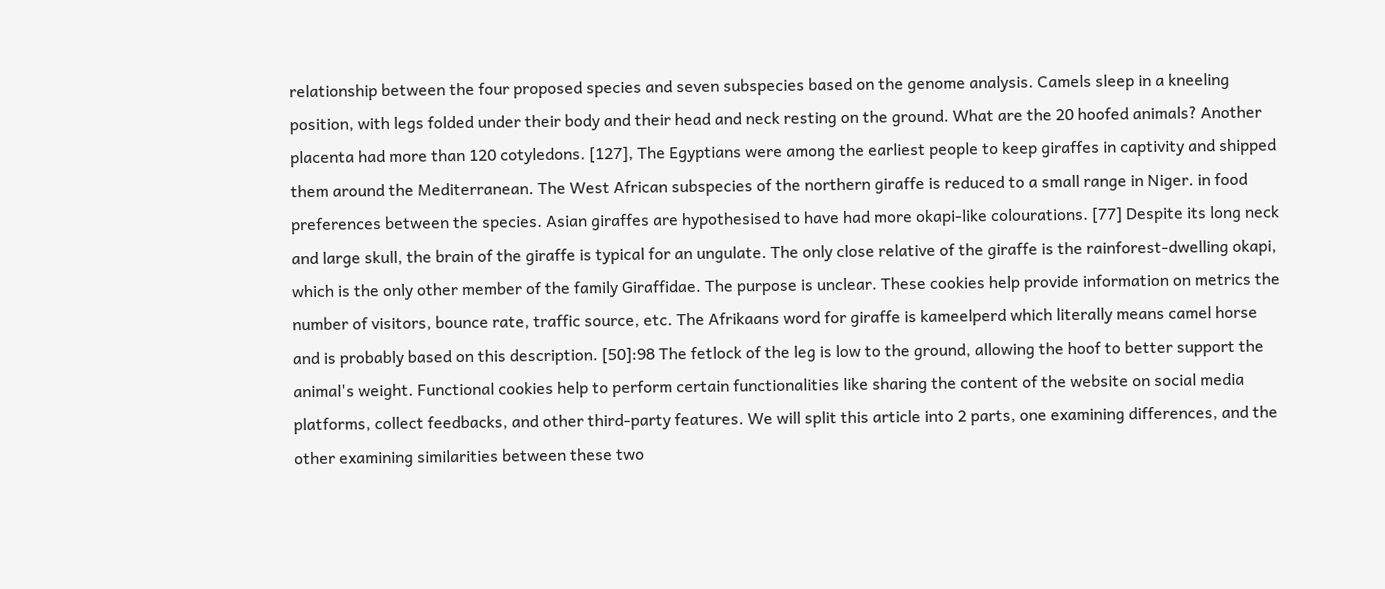relationship between the four proposed species and seven subspecies based on the genome analysis. Camels sleep in a kneeling position, with legs folded under their body and their head and neck resting on the ground. What are the 20 hoofed animals? Another placenta had more than 120 cotyledons. [127], The Egyptians were among the earliest people to keep giraffes in captivity and shipped them around the Mediterranean. The West African subspecies of the northern giraffe is reduced to a small range in Niger. in food preferences between the species. Asian giraffes are hypothesised to have had more okapi-like colourations. [77] Despite its long neck and large skull, the brain of the giraffe is typical for an ungulate. The only close relative of the giraffe is the rainforest-dwelling okapi, which is the only other member of the family Giraffidae. The purpose is unclear. These cookies help provide information on metrics the number of visitors, bounce rate, traffic source, etc. The Afrikaans word for giraffe is kameelperd which literally means camel horse and is probably based on this description. [50]:98 The fetlock of the leg is low to the ground, allowing the hoof to better support the animal's weight. Functional cookies help to perform certain functionalities like sharing the content of the website on social media platforms, collect feedbacks, and other third-party features. We will split this article into 2 parts, one examining differences, and the other examining similarities between these two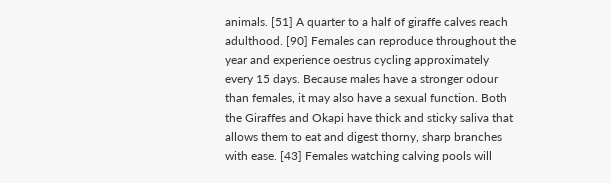animals. [51] A quarter to a half of giraffe calves reach adulthood. [90] Females can reproduce throughout the year and experience oestrus cycling approximately every 15 days. Because males have a stronger odour than females, it may also have a sexual function. Both the Giraffes and Okapi have thick and sticky saliva that allows them to eat and digest thorny, sharp branches with ease. [43] Females watching calving pools will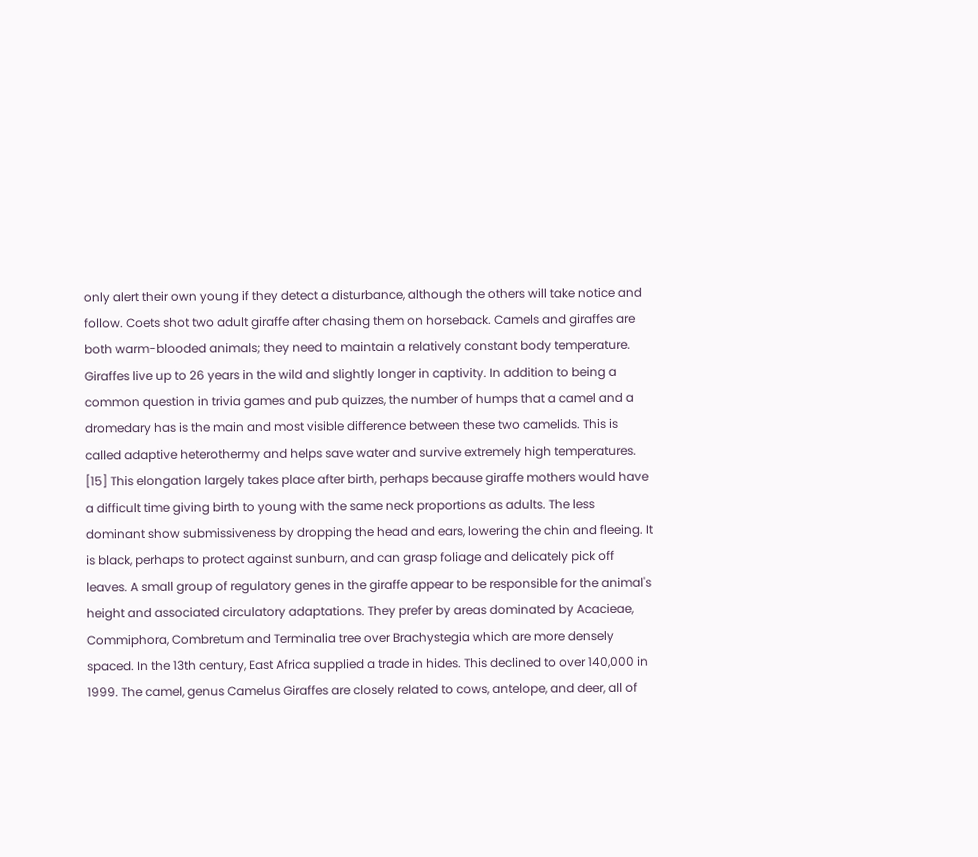only alert their own young if they detect a disturbance, although the others will take notice and follow. Coets shot two adult giraffe after chasing them on horseback. Camels and giraffes are both warm-blooded animals; they need to maintain a relatively constant body temperature. Giraffes live up to 26 years in the wild and slightly longer in captivity. In addition to being a common question in trivia games and pub quizzes, the number of humps that a camel and a dromedary has is the main and most visible difference between these two camelids. This is called adaptive heterothermy and helps save water and survive extremely high temperatures. [15] This elongation largely takes place after birth, perhaps because giraffe mothers would have a difficult time giving birth to young with the same neck proportions as adults. The less dominant show submissiveness by dropping the head and ears, lowering the chin and fleeing. It is black, perhaps to protect against sunburn, and can grasp foliage and delicately pick off leaves. A small group of regulatory genes in the giraffe appear to be responsible for the animal's height and associated circulatory adaptations. They prefer by areas dominated by Acacieae, Commiphora, Combretum and Terminalia tree over Brachystegia which are more densely spaced. In the 13th century, East Africa supplied a trade in hides. This declined to over 140,000 in 1999. The camel, genus Camelus Giraffes are closely related to cows, antelope, and deer, all of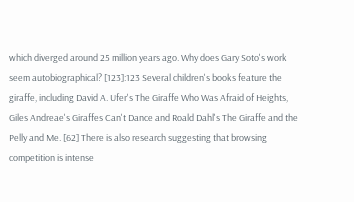which diverged around 25 million years ago. Why does Gary Soto's work seem autobiographical? [123]:123 Several children's books feature the giraffe, including David A. Ufer's The Giraffe Who Was Afraid of Heights, Giles Andreae's Giraffes Can't Dance and Roald Dahl's The Giraffe and the Pelly and Me. [62] There is also research suggesting that browsing competition is intense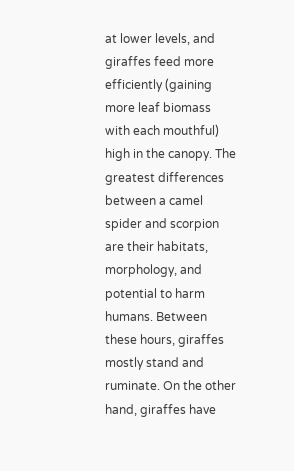at lower levels, and giraffes feed more efficiently (gaining more leaf biomass with each mouthful) high in the canopy. The greatest differences between a camel spider and scorpion are their habitats, morphology, and potential to harm humans. Between these hours, giraffes mostly stand and ruminate. On the other hand, giraffes have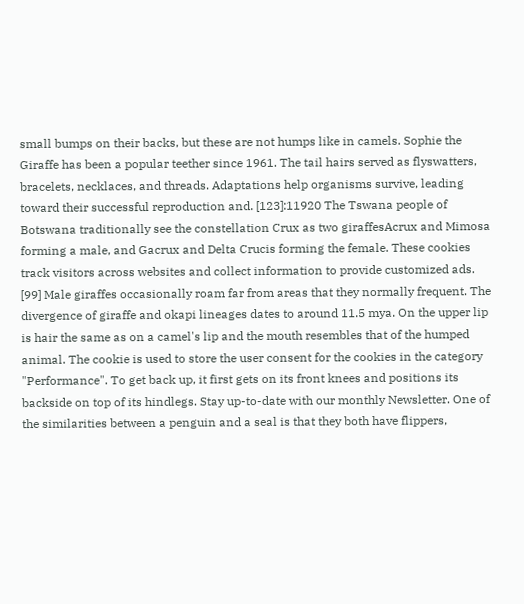small bumps on their backs, but these are not humps like in camels. Sophie the Giraffe has been a popular teether since 1961. The tail hairs served as flyswatters, bracelets, necklaces, and threads. Adaptations help organisms survive, leading toward their successful reproduction and. [123]:11920 The Tswana people of Botswana traditionally see the constellation Crux as two giraffesAcrux and Mimosa forming a male, and Gacrux and Delta Crucis forming the female. These cookies track visitors across websites and collect information to provide customized ads. [99] Male giraffes occasionally roam far from areas that they normally frequent. The divergence of giraffe and okapi lineages dates to around 11.5 mya. On the upper lip is hair the same as on a camel's lip and the mouth resembles that of the humped animal. The cookie is used to store the user consent for the cookies in the category "Performance". To get back up, it first gets on its front knees and positions its backside on top of its hindlegs. Stay up-to-date with our monthly Newsletter. One of the similarities between a penguin and a seal is that they both have flippers,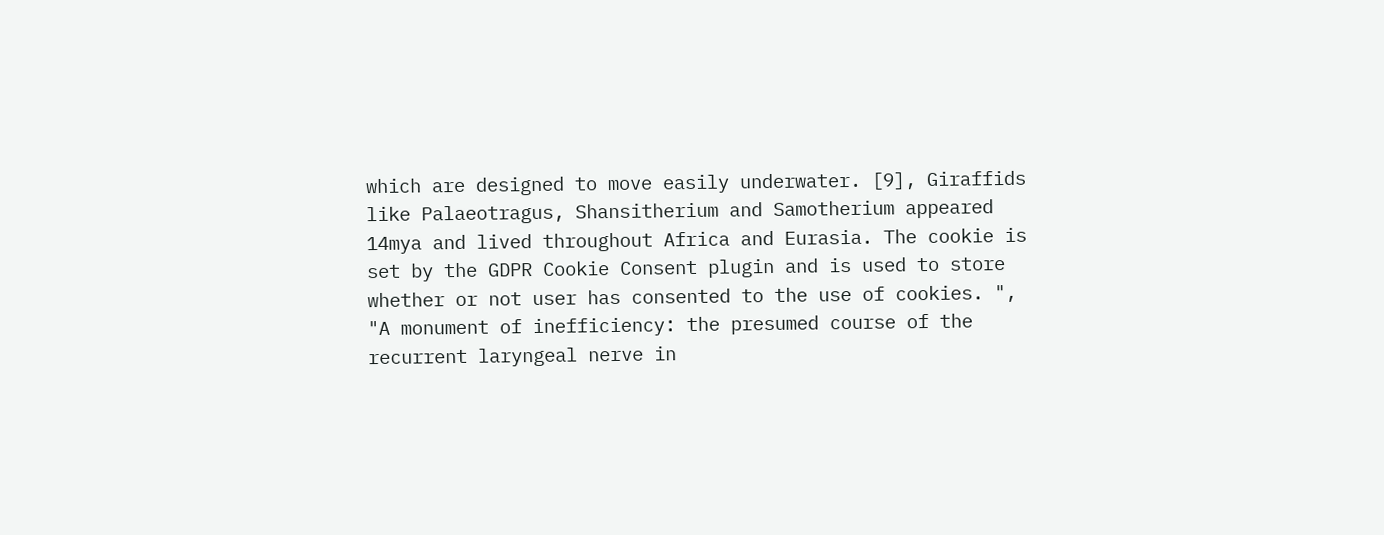which are designed to move easily underwater. [9], Giraffids like Palaeotragus, Shansitherium and Samotherium appeared 14mya and lived throughout Africa and Eurasia. The cookie is set by the GDPR Cookie Consent plugin and is used to store whether or not user has consented to the use of cookies. ", "A monument of inefficiency: the presumed course of the recurrent laryngeal nerve in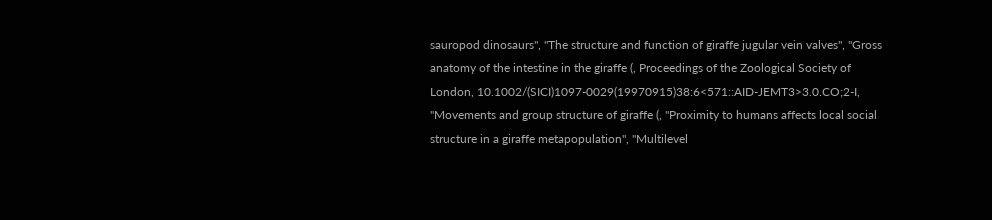sauropod dinosaurs", "The structure and function of giraffe jugular vein valves", "Gross anatomy of the intestine in the giraffe (, Proceedings of the Zoological Society of London, 10.1002/(SICI)1097-0029(19970915)38:6<571::AID-JEMT3>3.0.CO;2-I, "Movements and group structure of giraffe (, "Proximity to humans affects local social structure in a giraffe metapopulation", "Multilevel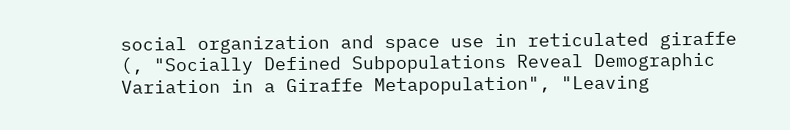social organization and space use in reticulated giraffe (, "Socially Defined Subpopulations Reveal Demographic Variation in a Giraffe Metapopulation", "Leaving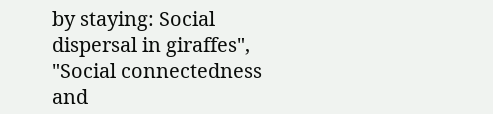by staying: Social dispersal in giraffes", "Social connectedness and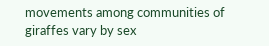movements among communities of giraffes vary by sex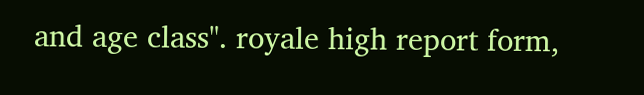and age class". royale high report form,